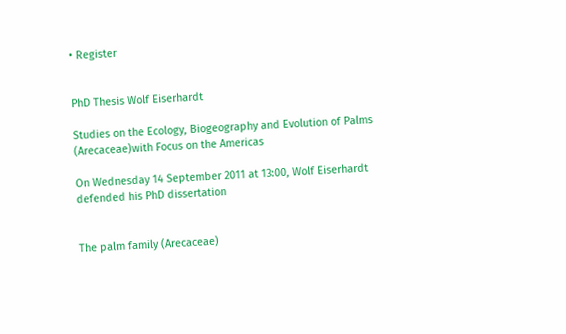• Register


PhD Thesis Wolf Eiserhardt

Studies on the Ecology, Biogeography and Evolution of Palms (Arecaceae)with Focus on the Americas

On Wednesday 14 September 2011 at 13:00, Wolf Eiserhardt defended his PhD dissertation


The palm family (Arecaceae)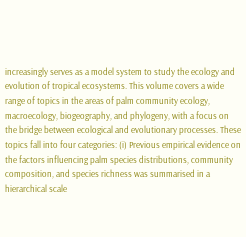increasingly serves as a model system to study the ecology and evolution of tropical ecosystems. This volume covers a wide range of topics in the areas of palm community ecology, macroecology, biogeography, and phylogeny, with a focus on the bridge between ecological and evolutionary processes. These topics fall into four categories: (i) Previous empirical evidence on the factors influencing palm species distributions, community composition, and species richness was summarised in a hierarchical scale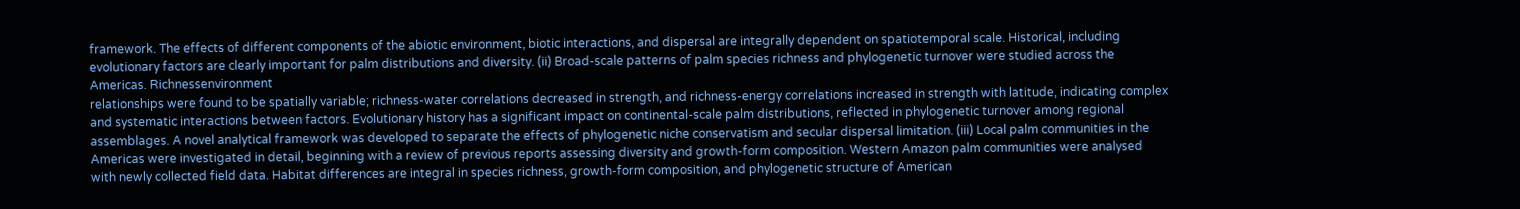framework. The effects of different components of the abiotic environment, biotic interactions, and dispersal are integrally dependent on spatiotemporal scale. Historical, including evolutionary factors are clearly important for palm distributions and diversity. (ii) Broad-scale patterns of palm species richness and phylogenetic turnover were studied across the Americas. Richnessenvironment
relationships were found to be spatially variable; richness-water correlations decreased in strength, and richness-energy correlations increased in strength with latitude, indicating complex and systematic interactions between factors. Evolutionary history has a significant impact on continental-scale palm distributions, reflected in phylogenetic turnover among regional assemblages. A novel analytical framework was developed to separate the effects of phylogenetic niche conservatism and secular dispersal limitation. (iii) Local palm communities in the Americas were investigated in detail, beginning with a review of previous reports assessing diversity and growth-form composition. Western Amazon palm communities were analysed with newly collected field data. Habitat differences are integral in species richness, growth-form composition, and phylogenetic structure of American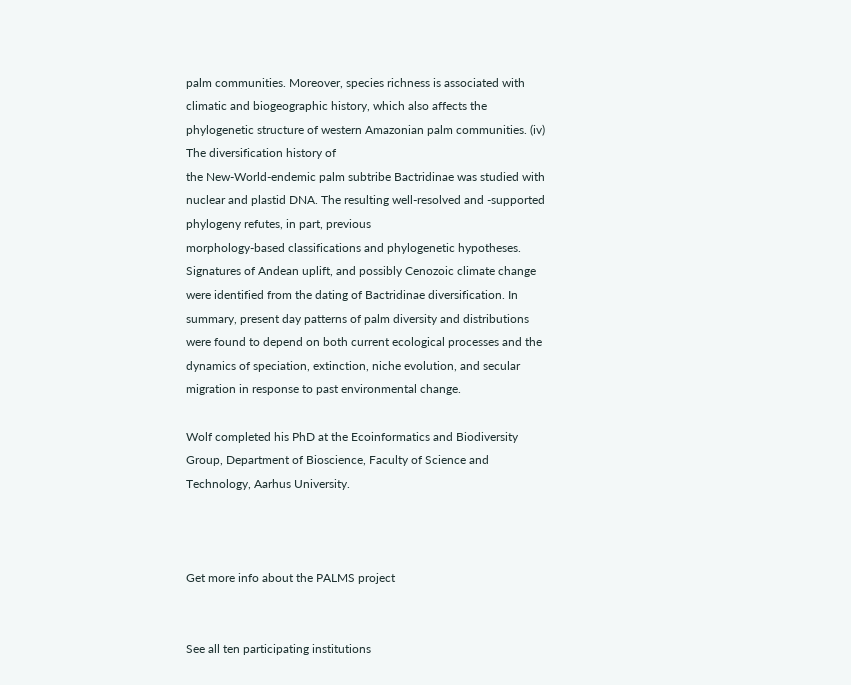palm communities. Moreover, species richness is associated with climatic and biogeographic history, which also affects the phylogenetic structure of western Amazonian palm communities. (iv) The diversification history of
the New-World-endemic palm subtribe Bactridinae was studied with nuclear and plastid DNA. The resulting well-resolved and -supported phylogeny refutes, in part, previous
morphology-based classifications and phylogenetic hypotheses. Signatures of Andean uplift, and possibly Cenozoic climate change were identified from the dating of Bactridinae diversification. In summary, present day patterns of palm diversity and distributions were found to depend on both current ecological processes and the dynamics of speciation, extinction, niche evolution, and secular migration in response to past environmental change.

Wolf completed his PhD at the Ecoinformatics and Biodiversity Group, Department of Bioscience, Faculty of Science and Technology, Aarhus University.



Get more info about the PALMS project


See all ten participating institutions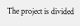The project is divided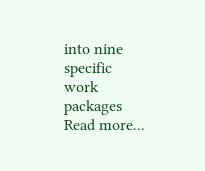into nine specific work packages Read more...